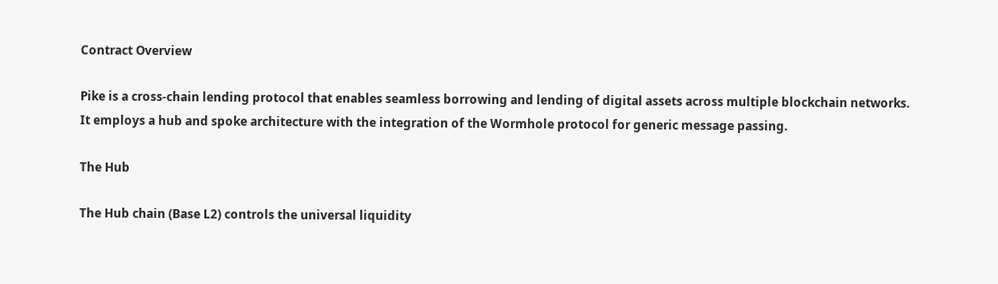Contract Overview

Pike is a cross-chain lending protocol that enables seamless borrowing and lending of digital assets across multiple blockchain networks. It employs a hub and spoke architecture with the integration of the Wormhole protocol for generic message passing.

The Hub

The Hub chain (Base L2) controls the universal liquidity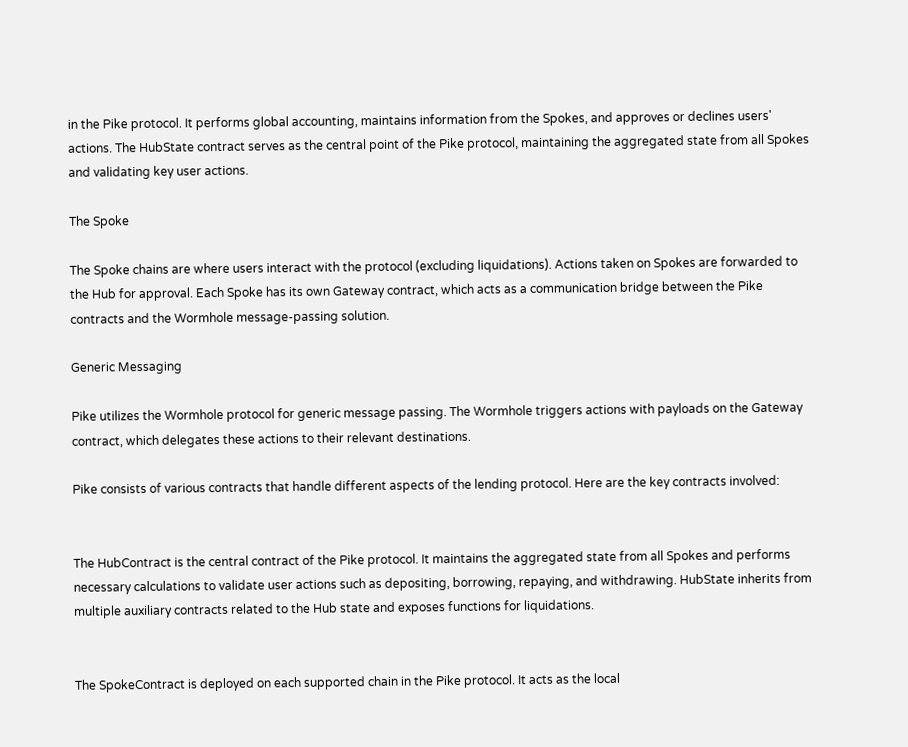in the Pike protocol. It performs global accounting, maintains information from the Spokes, and approves or declines users' actions. The HubState contract serves as the central point of the Pike protocol, maintaining the aggregated state from all Spokes and validating key user actions.

The Spoke

The Spoke chains are where users interact with the protocol (excluding liquidations). Actions taken on Spokes are forwarded to the Hub for approval. Each Spoke has its own Gateway contract, which acts as a communication bridge between the Pike contracts and the Wormhole message-passing solution.

Generic Messaging

Pike utilizes the Wormhole protocol for generic message passing. The Wormhole triggers actions with payloads on the Gateway contract, which delegates these actions to their relevant destinations.

Pike consists of various contracts that handle different aspects of the lending protocol. Here are the key contracts involved:


The HubContract is the central contract of the Pike protocol. It maintains the aggregated state from all Spokes and performs necessary calculations to validate user actions such as depositing, borrowing, repaying, and withdrawing. HubState inherits from multiple auxiliary contracts related to the Hub state and exposes functions for liquidations.


The SpokeContract is deployed on each supported chain in the Pike protocol. It acts as the local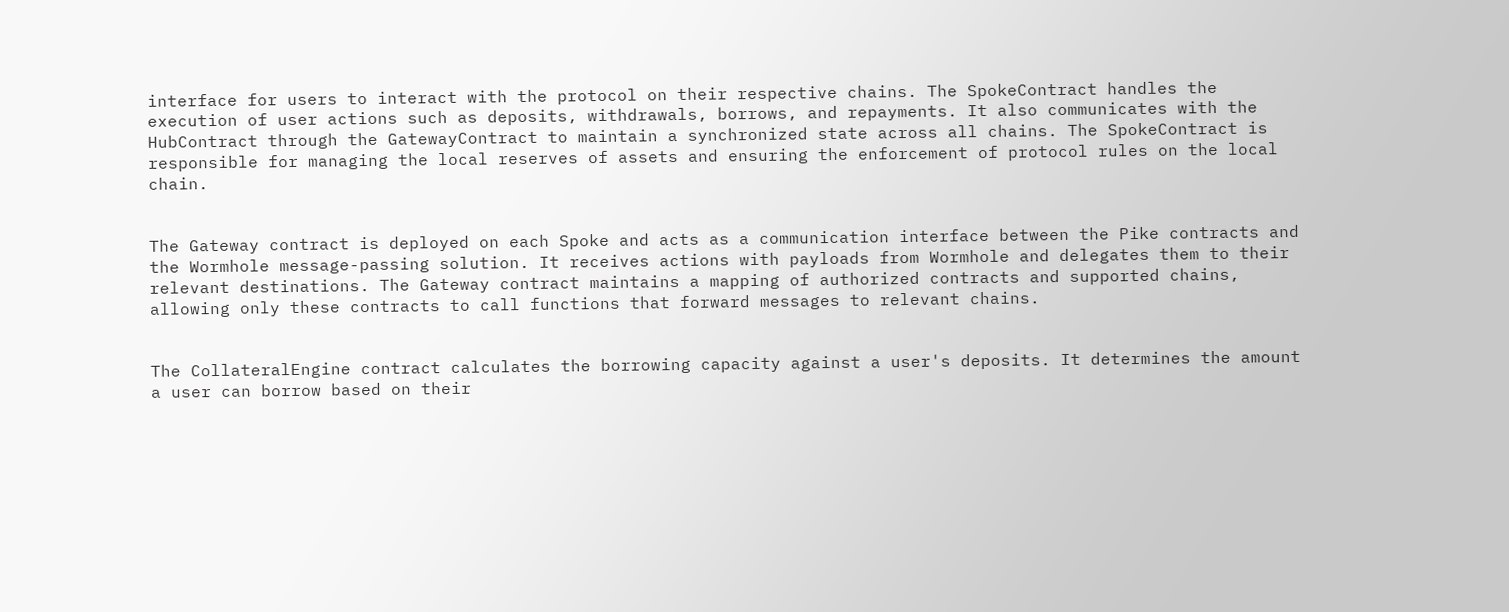interface for users to interact with the protocol on their respective chains. The SpokeContract handles the execution of user actions such as deposits, withdrawals, borrows, and repayments. It also communicates with the HubContract through the GatewayContract to maintain a synchronized state across all chains. The SpokeContract is responsible for managing the local reserves of assets and ensuring the enforcement of protocol rules on the local chain.


The Gateway contract is deployed on each Spoke and acts as a communication interface between the Pike contracts and the Wormhole message-passing solution. It receives actions with payloads from Wormhole and delegates them to their relevant destinations. The Gateway contract maintains a mapping of authorized contracts and supported chains, allowing only these contracts to call functions that forward messages to relevant chains.


The CollateralEngine contract calculates the borrowing capacity against a user's deposits. It determines the amount a user can borrow based on their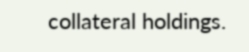collateral holdings.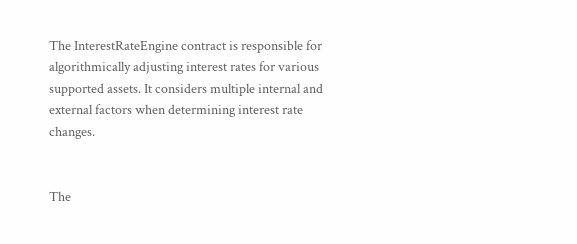The InterestRateEngine contract is responsible for algorithmically adjusting interest rates for various supported assets. It considers multiple internal and external factors when determining interest rate changes.


The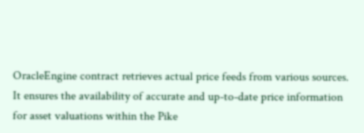OracleEngine contract retrieves actual price feeds from various sources. It ensures the availability of accurate and up-to-date price information for asset valuations within the Pike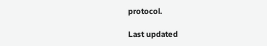protocol.

Last updated